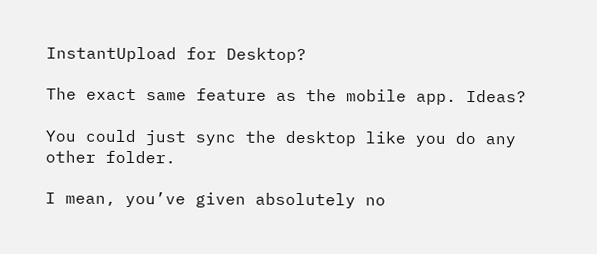InstantUpload for Desktop?

The exact same feature as the mobile app. Ideas?

You could just sync the desktop like you do any other folder.

I mean, you’ve given absolutely no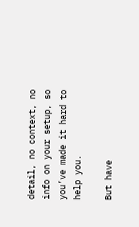detail, no context, no info on your setup, so you’ve made it hard to help you.

But have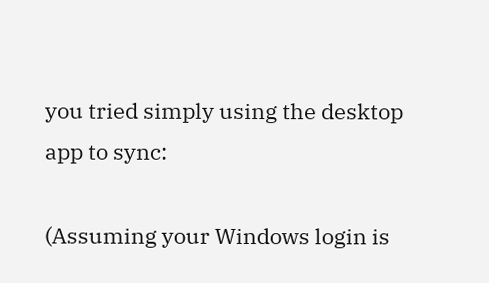you tried simply using the desktop app to sync:

(Assuming your Windows login is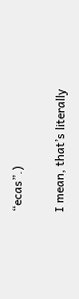“ecas”.)

I mean, that’s literally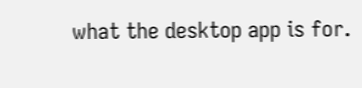what the desktop app is for.